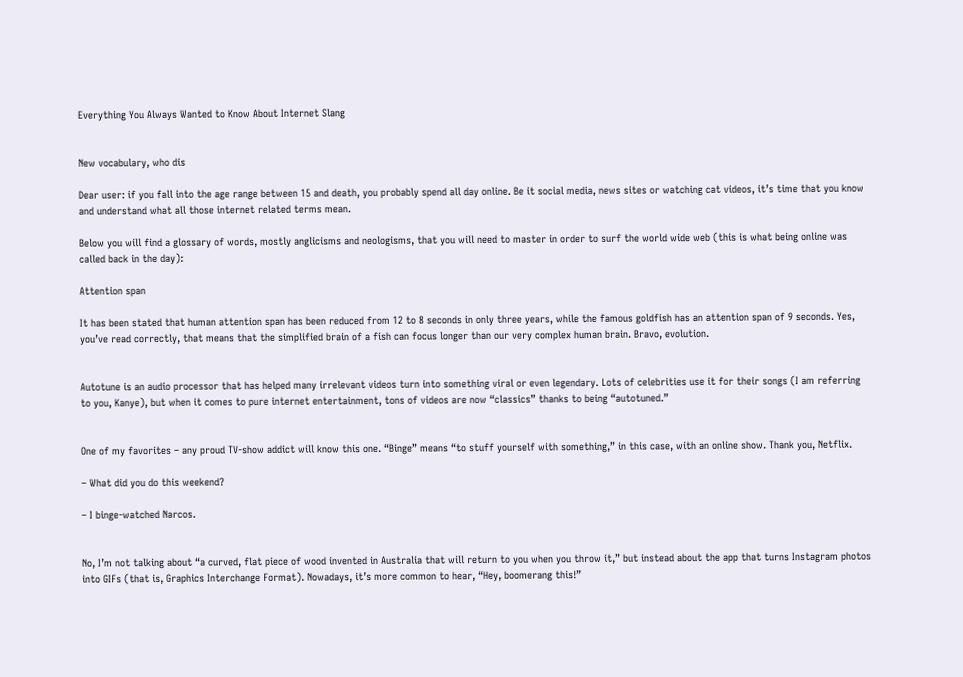Everything You Always Wanted to Know About Internet Slang


New vocabulary, who dis

Dear user: if you fall into the age range between 15 and death, you probably spend all day online. Be it social media, news sites or watching cat videos, it’s time that you know and understand what all those internet related terms mean.

Below you will find a glossary of words, mostly anglicisms and neologisms, that you will need to master in order to surf the world wide web (this is what being online was called back in the day):

Attention span

It has been stated that human attention span has been reduced from 12 to 8 seconds in only three years, while the famous goldfish has an attention span of 9 seconds. Yes, you’ve read correctly, that means that the simplified brain of a fish can focus longer than our very complex human brain. Bravo, evolution.


Autotune is an audio processor that has helped many irrelevant videos turn into something viral or even legendary. Lots of celebrities use it for their songs (I am referring to you, Kanye), but when it comes to pure internet entertainment, tons of videos are now “classics” thanks to being “autotuned.”


One of my favorites – any proud TV-show addict will know this one. “Binge” means “to stuff yourself with something,” in this case, with an online show. Thank you, Netflix.

– What did you do this weekend?

– I binge-watched Narcos.


No, I’m not talking about “a curved, flat piece of wood invented in Australia that will return to you when you throw it,” but instead about the app that turns Instagram photos into GIFs (that is, Graphics Interchange Format). Nowadays, it’s more common to hear, “Hey, boomerang this!”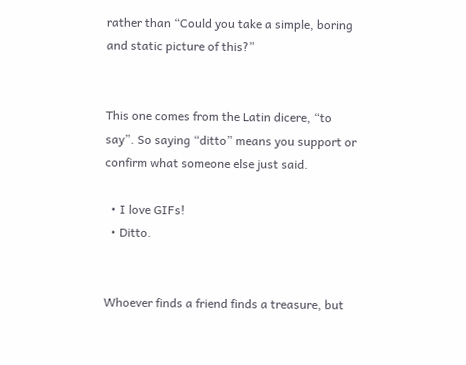rather than “Could you take a simple, boring and static picture of this?”


This one comes from the Latin dicere, “to say”. So saying “ditto” means you support or confirm what someone else just said.

  • I love GIFs!
  • Ditto.


Whoever finds a friend finds a treasure, but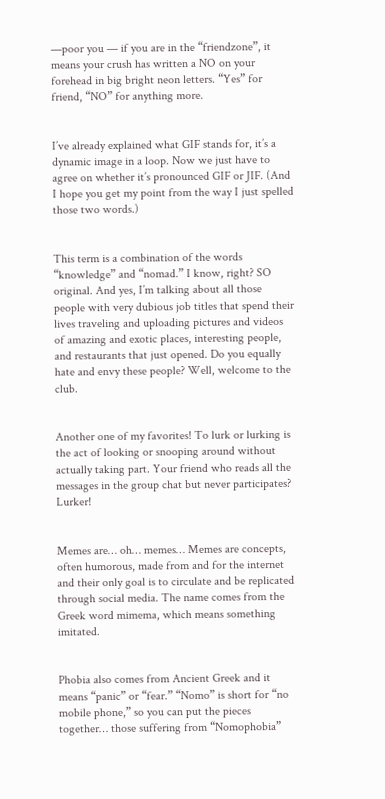—poor you — if you are in the “friendzone”, it means your crush has written a NO on your forehead in big bright neon letters. “Yes” for friend, “NO” for anything more.


I’ve already explained what GIF stands for, it’s a dynamic image in a loop. Now we just have to agree on whether it’s pronounced GIF or JIF. (And I hope you get my point from the way I just spelled those two words.)


This term is a combination of the words “knowledge” and “nomad.” I know, right? SO original. And yes, I’m talking about all those people with very dubious job titles that spend their lives traveling and uploading pictures and videos of amazing and exotic places, interesting people, and restaurants that just opened. Do you equally hate and envy these people? Well, welcome to the club.


Another one of my favorites! To lurk or lurking is the act of looking or snooping around without actually taking part. Your friend who reads all the messages in the group chat but never participates? Lurker!


Memes are… oh… memes… Memes are concepts, often humorous, made from and for the internet and their only goal is to circulate and be replicated through social media. The name comes from the Greek word mimema, which means something imitated.


Phobia also comes from Ancient Greek and it means “panic” or “fear.” “Nomo” is short for “no mobile phone,” so you can put the pieces together… those suffering from “Nomophobia”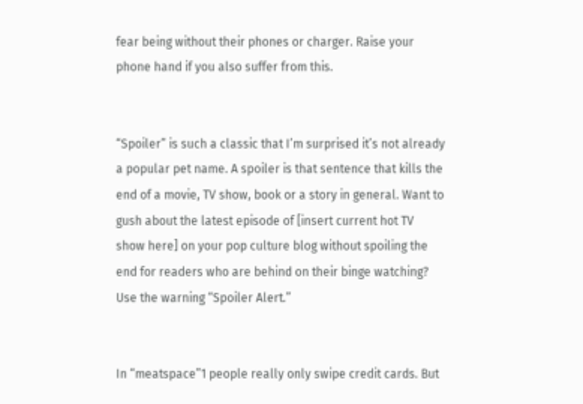fear being without their phones or charger. Raise your phone hand if you also suffer from this.


“Spoiler” is such a classic that I’m surprised it’s not already a popular pet name. A spoiler is that sentence that kills the end of a movie, TV show, book or a story in general. Want to gush about the latest episode of [insert current hot TV show here] on your pop culture blog without spoiling the end for readers who are behind on their binge watching? Use the warning “Spoiler Alert.”


In “meatspace”1 people really only swipe credit cards. But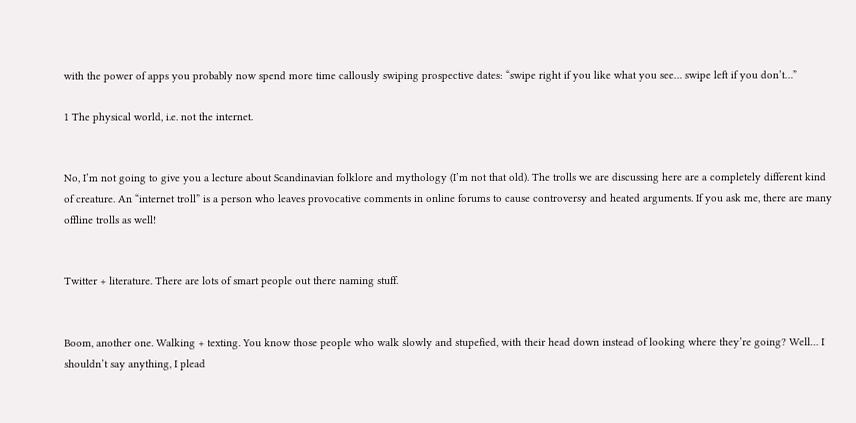with the power of apps you probably now spend more time callously swiping prospective dates: “swipe right if you like what you see… swipe left if you don’t…”

1 The physical world, i.e. not the internet.


No, I’m not going to give you a lecture about Scandinavian folklore and mythology (I’m not that old). The trolls we are discussing here are a completely different kind of creature. An “internet troll” is a person who leaves provocative comments in online forums to cause controversy and heated arguments. If you ask me, there are many offline trolls as well!


Twitter + literature. There are lots of smart people out there naming stuff.


Boom, another one. Walking + texting. You know those people who walk slowly and stupefied, with their head down instead of looking where they’re going? Well… I shouldn’t say anything, I plead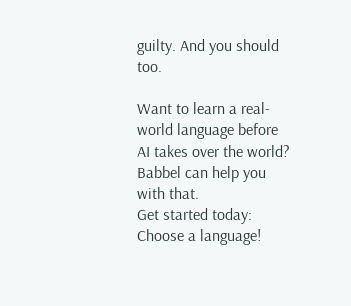guilty. And you should too.

Want to learn a real-world language before AI takes over the world? Babbel can help you with that.
Get started today: Choose a language!